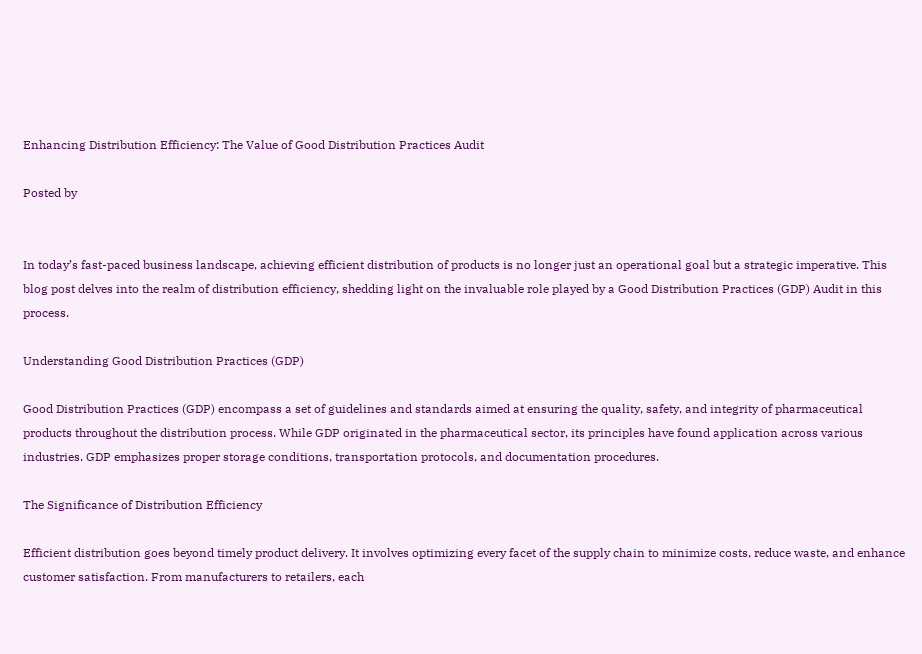Enhancing Distribution Efficiency: The Value of Good Distribution Practices Audit

Posted by


In today’s fast-paced business landscape, achieving efficient distribution of products is no longer just an operational goal but a strategic imperative. This blog post delves into the realm of distribution efficiency, shedding light on the invaluable role played by a Good Distribution Practices (GDP) Audit in this process.

Understanding Good Distribution Practices (GDP)

Good Distribution Practices (GDP) encompass a set of guidelines and standards aimed at ensuring the quality, safety, and integrity of pharmaceutical products throughout the distribution process. While GDP originated in the pharmaceutical sector, its principles have found application across various industries. GDP emphasizes proper storage conditions, transportation protocols, and documentation procedures.

The Significance of Distribution Efficiency

Efficient distribution goes beyond timely product delivery. It involves optimizing every facet of the supply chain to minimize costs, reduce waste, and enhance customer satisfaction. From manufacturers to retailers, each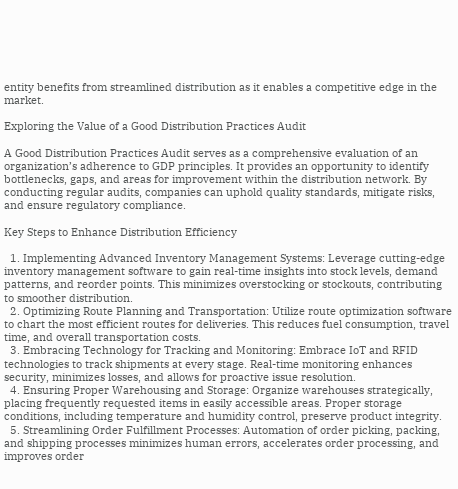entity benefits from streamlined distribution as it enables a competitive edge in the market.

Exploring the Value of a Good Distribution Practices Audit

A Good Distribution Practices Audit serves as a comprehensive evaluation of an organization’s adherence to GDP principles. It provides an opportunity to identify bottlenecks, gaps, and areas for improvement within the distribution network. By conducting regular audits, companies can uphold quality standards, mitigate risks, and ensure regulatory compliance.

Key Steps to Enhance Distribution Efficiency

  1. Implementing Advanced Inventory Management Systems: Leverage cutting-edge inventory management software to gain real-time insights into stock levels, demand patterns, and reorder points. This minimizes overstocking or stockouts, contributing to smoother distribution.
  2. Optimizing Route Planning and Transportation: Utilize route optimization software to chart the most efficient routes for deliveries. This reduces fuel consumption, travel time, and overall transportation costs.
  3. Embracing Technology for Tracking and Monitoring: Embrace IoT and RFID technologies to track shipments at every stage. Real-time monitoring enhances security, minimizes losses, and allows for proactive issue resolution.
  4. Ensuring Proper Warehousing and Storage: Organize warehouses strategically, placing frequently requested items in easily accessible areas. Proper storage conditions, including temperature and humidity control, preserve product integrity.
  5. Streamlining Order Fulfillment Processes: Automation of order picking, packing, and shipping processes minimizes human errors, accelerates order processing, and improves order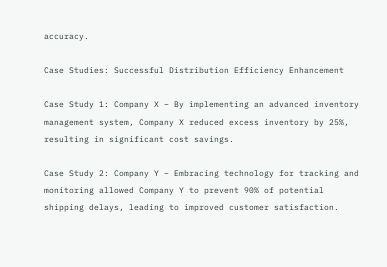accuracy.

Case Studies: Successful Distribution Efficiency Enhancement

Case Study 1: Company X – By implementing an advanced inventory management system, Company X reduced excess inventory by 25%, resulting in significant cost savings.

Case Study 2: Company Y – Embracing technology for tracking and monitoring allowed Company Y to prevent 90% of potential shipping delays, leading to improved customer satisfaction.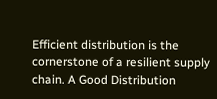Efficient distribution is the cornerstone of a resilient supply chain. A Good Distribution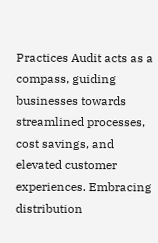Practices Audit acts as a compass, guiding businesses towards streamlined processes, cost savings, and elevated customer experiences. Embracing distribution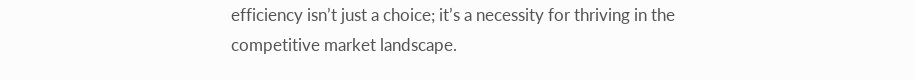efficiency isn’t just a choice; it’s a necessity for thriving in the competitive market landscape.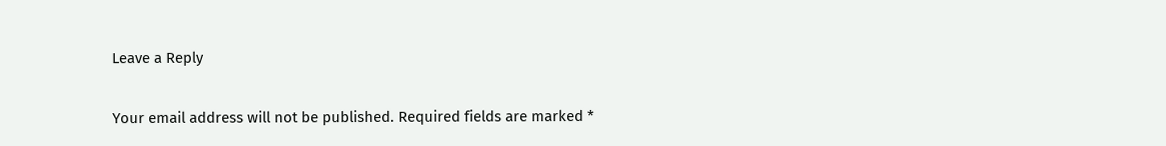Leave a Reply

Your email address will not be published. Required fields are marked *